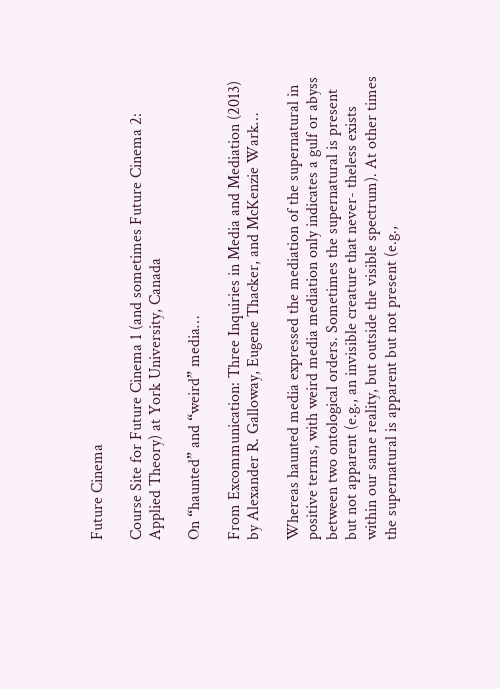Future Cinema

Course Site for Future Cinema 1 (and sometimes Future Cinema 2: Applied Theory) at York University, Canada

On “haunted” and “weird” media…

From Excommunication: Three Inquiries in Media and Mediation (2013) by Alexander R. Galloway, Eugene Thacker, and McKenzie Wark…

Whereas haunted media expressed the mediation of the supernatural in positive terms, with weird media mediation only indicates a gulf or abyss between two ontological orders. Sometimes the supernatural is present but not apparent (e.g., an invisible creature that never- theless exists within our same reality, but outside the visible spectrum). At other times the supernatural is apparent but not present (e.g.,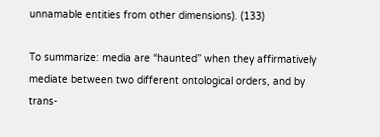unnamable entities from other dimensions). (133)

To summarize: media are “haunted” when they affirmatively mediate between two different ontological orders, and by trans-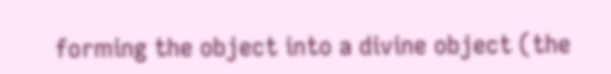forming the object into a divine object (the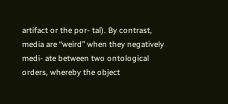artifact or the por- tal). By contrast, media are “weird” when they negatively medi- ate between two ontological orders, whereby the object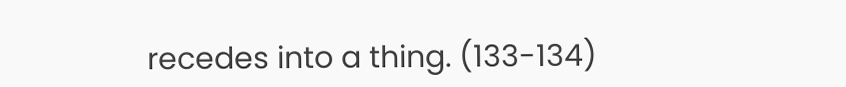recedes into a thing. (133-134)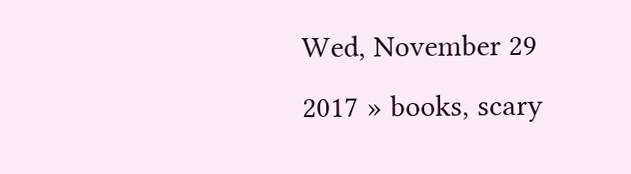Wed, November 29 2017 » books, scary